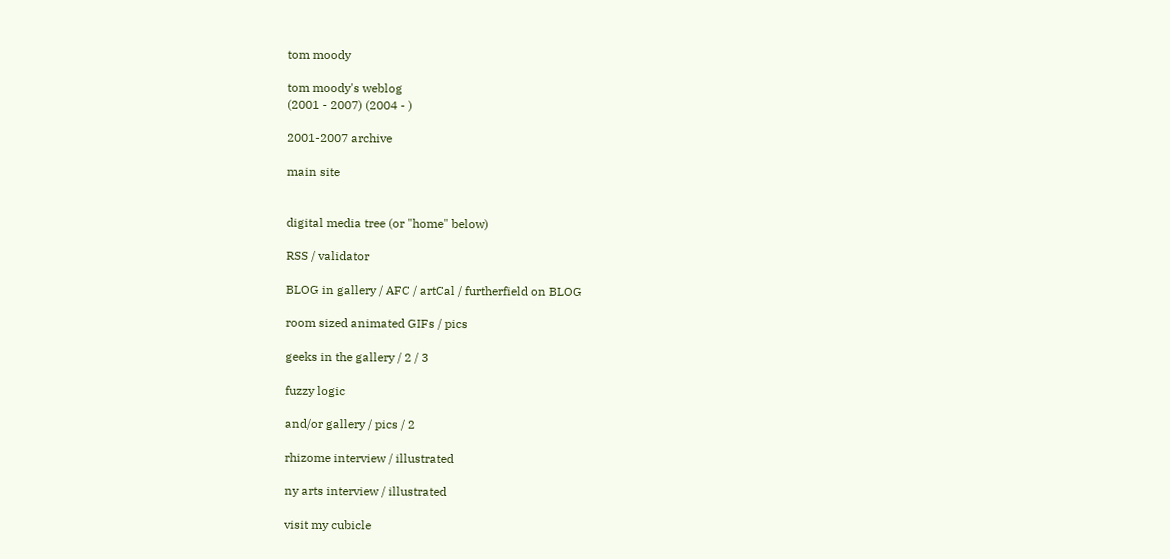tom moody

tom moody's weblog
(2001 - 2007) (2004 - )

2001-2007 archive

main site


digital media tree (or "home" below)

RSS / validator

BLOG in gallery / AFC / artCal / furtherfield on BLOG

room sized animated GIFs / pics

geeks in the gallery / 2 / 3

fuzzy logic

and/or gallery / pics / 2

rhizome interview / illustrated

ny arts interview / illustrated

visit my cubicle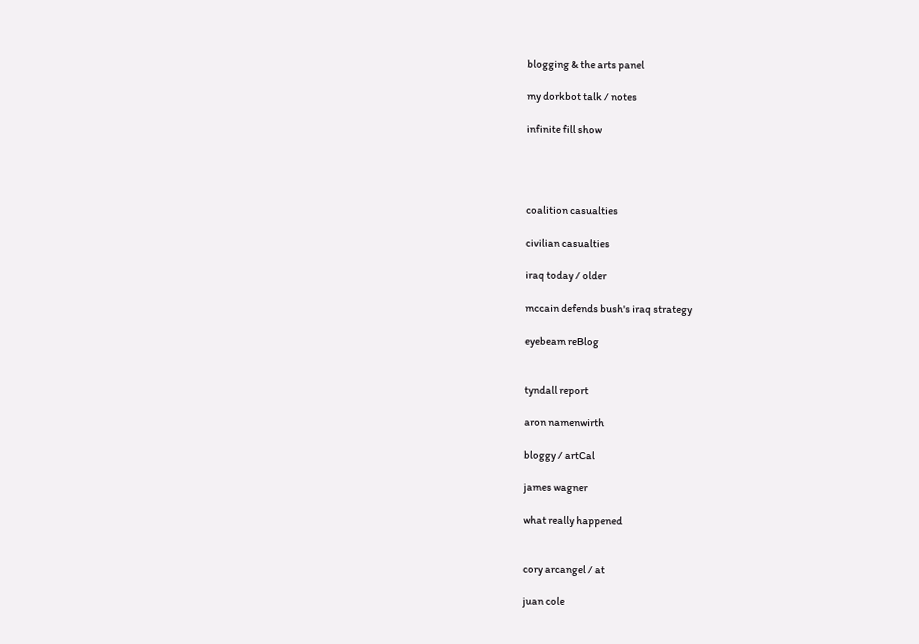blogging & the arts panel

my dorkbot talk / notes

infinite fill show




coalition casualties

civilian casualties

iraq today / older

mccain defends bush's iraq strategy

eyebeam reBlog


tyndall report

aron namenwirth

bloggy / artCal

james wagner

what really happened


cory arcangel / at

juan cole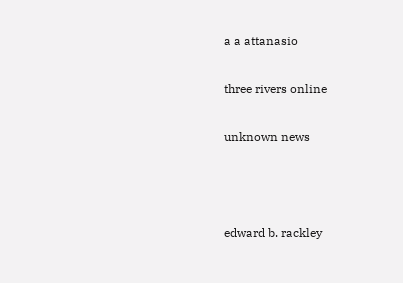a a attanasio

three rivers online

unknown news



edward b. rackley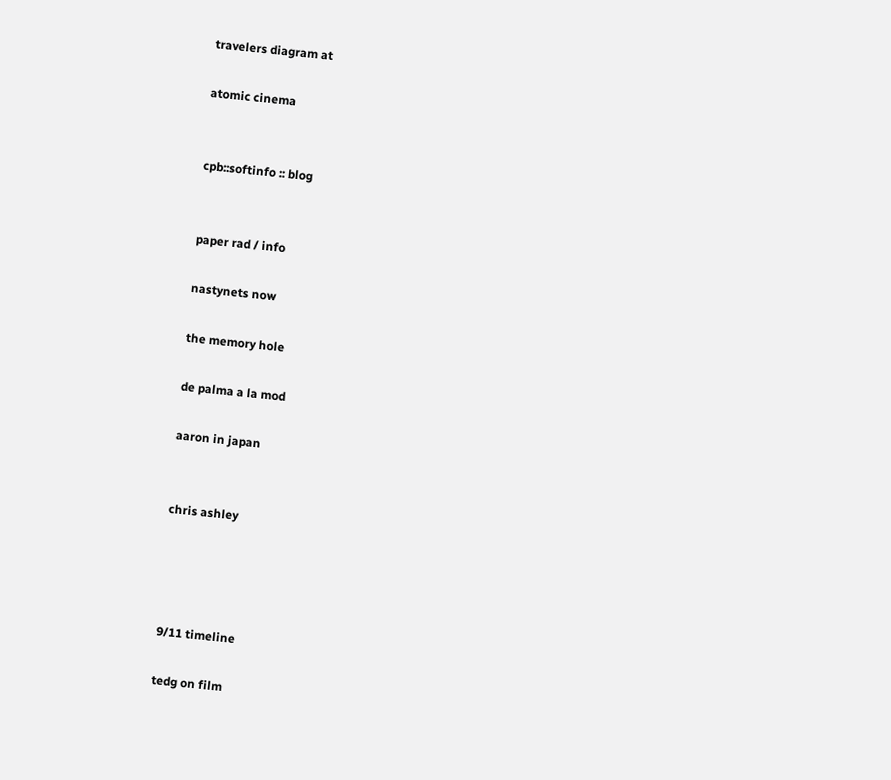travelers diagram at

atomic cinema


cpb::softinfo :: blog


paper rad / info

nastynets now

the memory hole

de palma a la mod

aaron in japan


chris ashley




9/11 timeline

tedg on film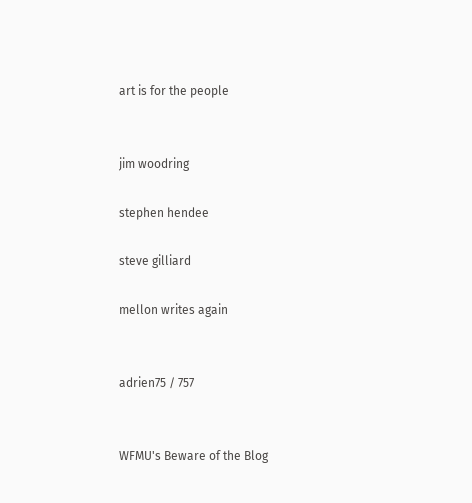art is for the people


jim woodring

stephen hendee

steve gilliard

mellon writes again


adrien75 / 757


WFMU's Beware of the Blog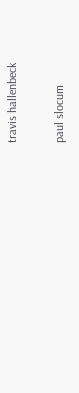travis hallenbeck

paul slocum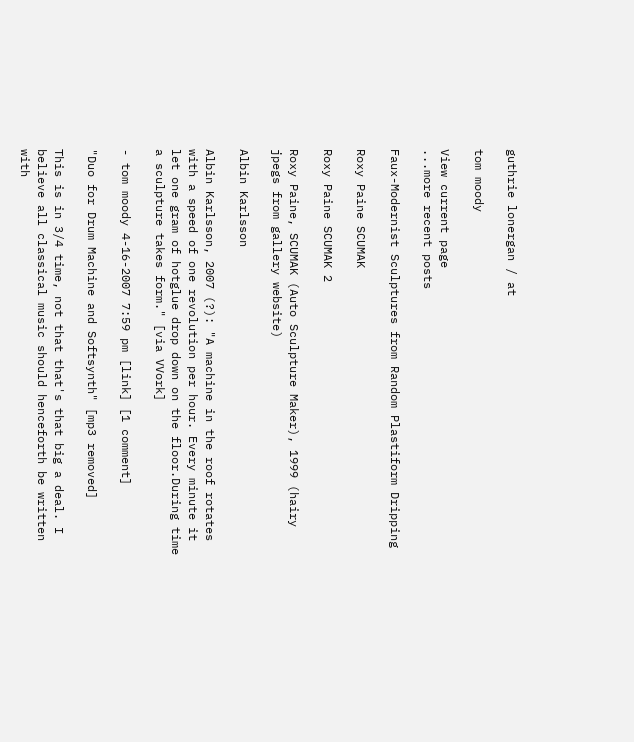guthrie lonergan / at

tom moody

View current page
...more recent posts

Faux-Modernist Sculptures from Random Plastiform Dripping

Roxy Paine SCUMAK

Roxy Paine SCUMAK 2

Roxy Paine, SCUMAK (Auto Sculpture Maker), 1999 (hairy jpegs from gallery website)

Albin Karlsson

Albin Karlsson, 2007 (?): "A machine in the roof rotates with a speed of one revolution per hour. Every minute it let one gram of hotglue drop down on the floor.During time a sculpture takes form." [via VVork]

- tom moody 4-16-2007 7:59 pm [link] [1 comment]

"Duo for Drum Machine and Softsynth" [mp3 removed]

This is in 3/4 time, not that that's that big a deal. I believe all classical music should henceforth be written with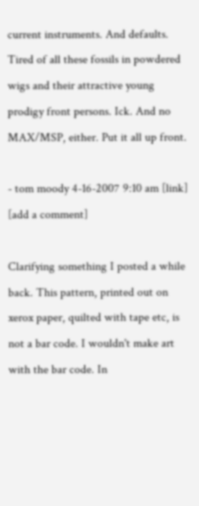current instruments. And defaults. Tired of all these fossils in powdered wigs and their attractive young prodigy front persons. Ick. And no MAX/MSP, either. Put it all up front.

- tom moody 4-16-2007 9:10 am [link] [add a comment]

Clarifying something I posted a while back. This pattern, printed out on xerox paper, quilted with tape etc, is not a bar code. I wouldn't make art with the bar code. In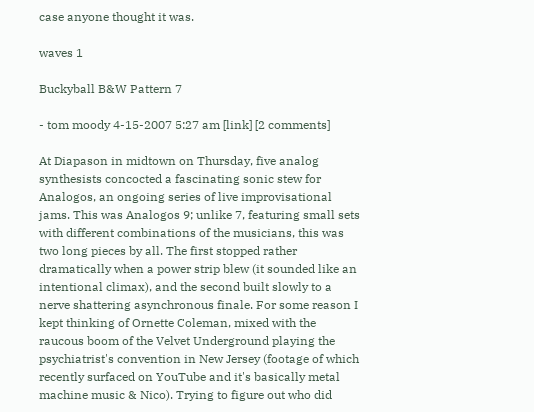case anyone thought it was.

waves 1

Buckyball B&W Pattern 7

- tom moody 4-15-2007 5:27 am [link] [2 comments]

At Diapason in midtown on Thursday, five analog synthesists concocted a fascinating sonic stew for Analogos, an ongoing series of live improvisational jams. This was Analogos 9; unlike 7, featuring small sets with different combinations of the musicians, this was two long pieces by all. The first stopped rather dramatically when a power strip blew (it sounded like an intentional climax), and the second built slowly to a nerve shattering asynchronous finale. For some reason I kept thinking of Ornette Coleman, mixed with the raucous boom of the Velvet Underground playing the psychiatrist's convention in New Jersey (footage of which recently surfaced on YouTube and it's basically metal machine music & Nico). Trying to figure out who did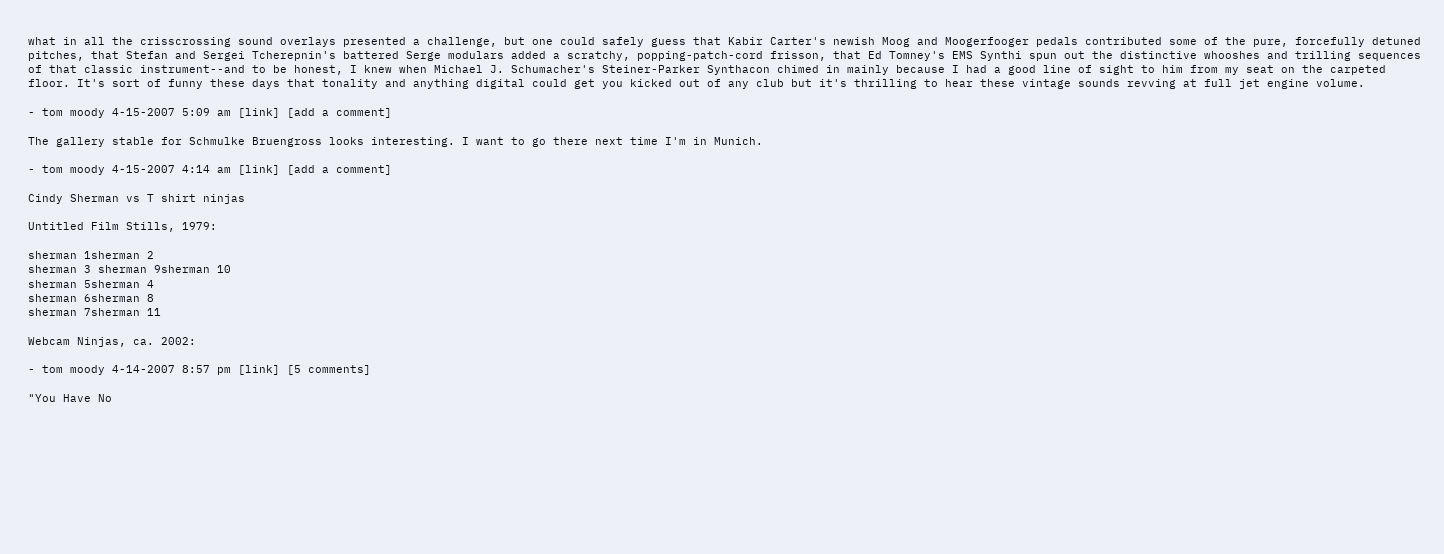what in all the crisscrossing sound overlays presented a challenge, but one could safely guess that Kabir Carter's newish Moog and Moogerfooger pedals contributed some of the pure, forcefully detuned pitches, that Stefan and Sergei Tcherepnin's battered Serge modulars added a scratchy, popping-patch-cord frisson, that Ed Tomney's EMS Synthi spun out the distinctive whooshes and trilling sequences of that classic instrument--and to be honest, I knew when Michael J. Schumacher's Steiner-Parker Synthacon chimed in mainly because I had a good line of sight to him from my seat on the carpeted floor. It's sort of funny these days that tonality and anything digital could get you kicked out of any club but it's thrilling to hear these vintage sounds revving at full jet engine volume.

- tom moody 4-15-2007 5:09 am [link] [add a comment]

The gallery stable for Schmulke Bruengross looks interesting. I want to go there next time I'm in Munich.

- tom moody 4-15-2007 4:14 am [link] [add a comment]

Cindy Sherman vs T shirt ninjas

Untitled Film Stills, 1979:

sherman 1sherman 2
sherman 3 sherman 9sherman 10
sherman 5sherman 4
sherman 6sherman 8
sherman 7sherman 11

Webcam Ninjas, ca. 2002:

- tom moody 4-14-2007 8:57 pm [link] [5 comments]

"You Have No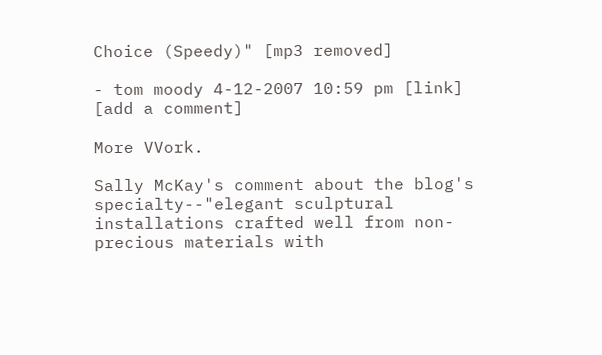Choice (Speedy)" [mp3 removed]

- tom moody 4-12-2007 10:59 pm [link] [add a comment]

More VVork.

Sally McKay's comment about the blog's specialty--"elegant sculptural installations crafted well from non-precious materials with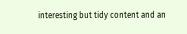interesting but tidy content and an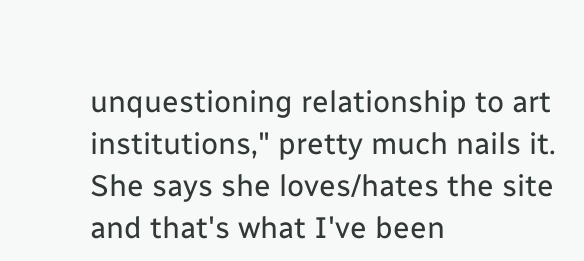unquestioning relationship to art institutions," pretty much nails it. She says she loves/hates the site and that's what I've been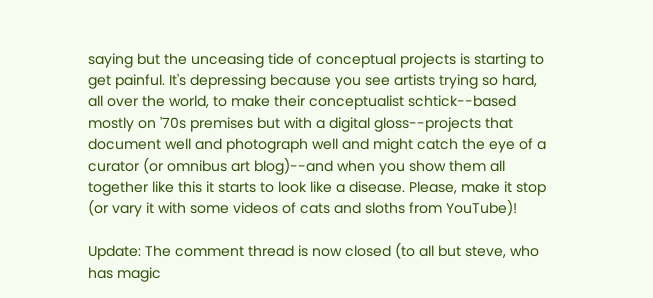saying but the unceasing tide of conceptual projects is starting to get painful. It's depressing because you see artists trying so hard, all over the world, to make their conceptualist schtick--based mostly on '70s premises but with a digital gloss--projects that document well and photograph well and might catch the eye of a curator (or omnibus art blog)--and when you show them all together like this it starts to look like a disease. Please, make it stop (or vary it with some videos of cats and sloths from YouTube)!

Update: The comment thread is now closed (to all but steve, who has magic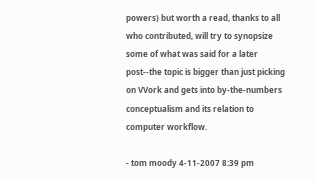powers) but worth a read, thanks to all who contributed, will try to synopsize some of what was said for a later post--the topic is bigger than just picking on VVork and gets into by-the-numbers conceptualism and its relation to computer workflow.

- tom moody 4-11-2007 8:39 pm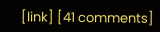[link] [41 comments]